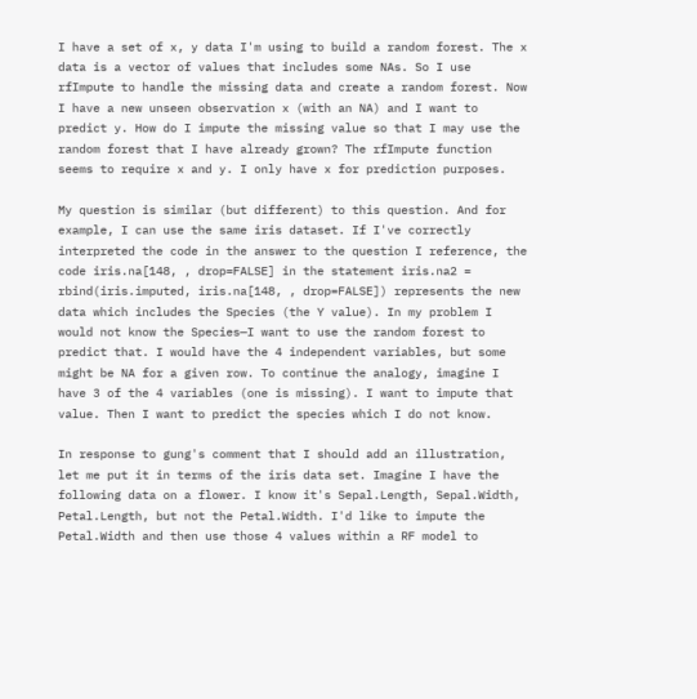I have a set of x, y data I'm using to build a random forest. The x data is a vector of values that includes some NAs. So I use rfImpute to handle the missing data and create a random forest. Now I have a new unseen observation x (with an NA) and I want to predict y. How do I impute the missing value so that I may use the random forest that I have already grown? The rfImpute function seems to require x and y. I only have x for prediction purposes.

My question is similar (but different) to this question. And for example, I can use the same iris dataset. If I've correctly interpreted the code in the answer to the question I reference, the code iris.na[148, , drop=FALSE] in the statement iris.na2 = rbind(iris.imputed, iris.na[148, , drop=FALSE]) represents the new data which includes the Species (the Y value). In my problem I would not know the Species—I want to use the random forest to predict that. I would have the 4 independent variables, but some might be NA for a given row. To continue the analogy, imagine I have 3 of the 4 variables (one is missing). I want to impute that value. Then I want to predict the species which I do not know.

In response to gung's comment that I should add an illustration, let me put it in terms of the iris data set. Imagine I have the following data on a flower. I know it's Sepal.Length, Sepal.Width, Petal.Length, but not the Petal.Width. I'd like to impute the Petal.Width and then use those 4 values within a RF model to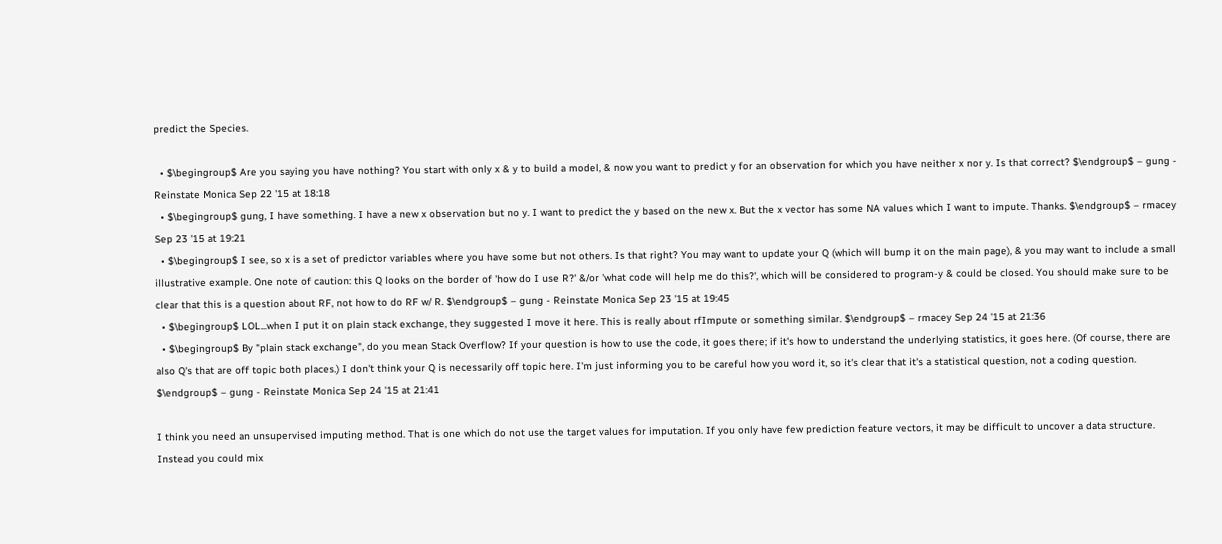predict the Species.

  • $\begingroup$ Are you saying you have nothing? You start with only x & y to build a model, & now you want to predict y for an observation for which you have neither x nor y. Is that correct? $\endgroup$ – gung - Reinstate Monica Sep 22 '15 at 18:18
  • $\begingroup$ gung, I have something. I have a new x observation but no y. I want to predict the y based on the new x. But the x vector has some NA values which I want to impute. Thanks. $\endgroup$ – rmacey Sep 23 '15 at 19:21
  • $\begingroup$ I see, so x is a set of predictor variables where you have some but not others. Is that right? You may want to update your Q (which will bump it on the main page), & you may want to include a small illustrative example. One note of caution: this Q looks on the border of 'how do I use R?' &/or 'what code will help me do this?', which will be considered to program-y & could be closed. You should make sure to be clear that this is a question about RF, not how to do RF w/ R. $\endgroup$ – gung - Reinstate Monica Sep 23 '15 at 19:45
  • $\begingroup$ LOL...when I put it on plain stack exchange, they suggested I move it here. This is really about rfImpute or something similar. $\endgroup$ – rmacey Sep 24 '15 at 21:36
  • $\begingroup$ By "plain stack exchange", do you mean Stack Overflow? If your question is how to use the code, it goes there; if it's how to understand the underlying statistics, it goes here. (Of course, there are also Q's that are off topic both places.) I don't think your Q is necessarily off topic here. I'm just informing you to be careful how you word it, so it's clear that it's a statistical question, not a coding question. $\endgroup$ – gung - Reinstate Monica Sep 24 '15 at 21:41

I think you need an unsupervised imputing method. That is one which do not use the target values for imputation. If you only have few prediction feature vectors, it may be difficult to uncover a data structure. Instead you could mix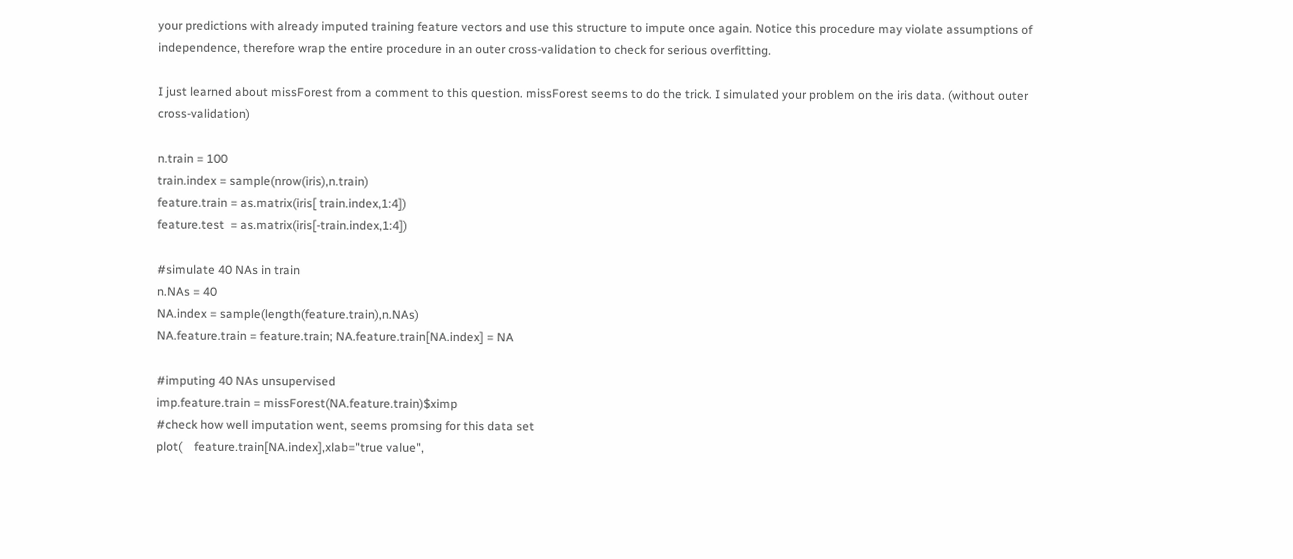your predictions with already imputed training feature vectors and use this structure to impute once again. Notice this procedure may violate assumptions of independence, therefore wrap the entire procedure in an outer cross-validation to check for serious overfitting.

I just learned about missForest from a comment to this question. missForest seems to do the trick. I simulated your problem on the iris data. (without outer cross-validation)

n.train = 100
train.index = sample(nrow(iris),n.train)
feature.train = as.matrix(iris[ train.index,1:4])
feature.test  = as.matrix(iris[-train.index,1:4])

#simulate 40 NAs in train
n.NAs = 40
NA.index = sample(length(feature.train),n.NAs)
NA.feature.train = feature.train; NA.feature.train[NA.index] = NA

#imputing 40 NAs unsupervised
imp.feature.train = missForest(NA.feature.train)$ximp
#check how well imputation went, seems promsing for this data set
plot(    feature.train[NA.index],xlab="true value",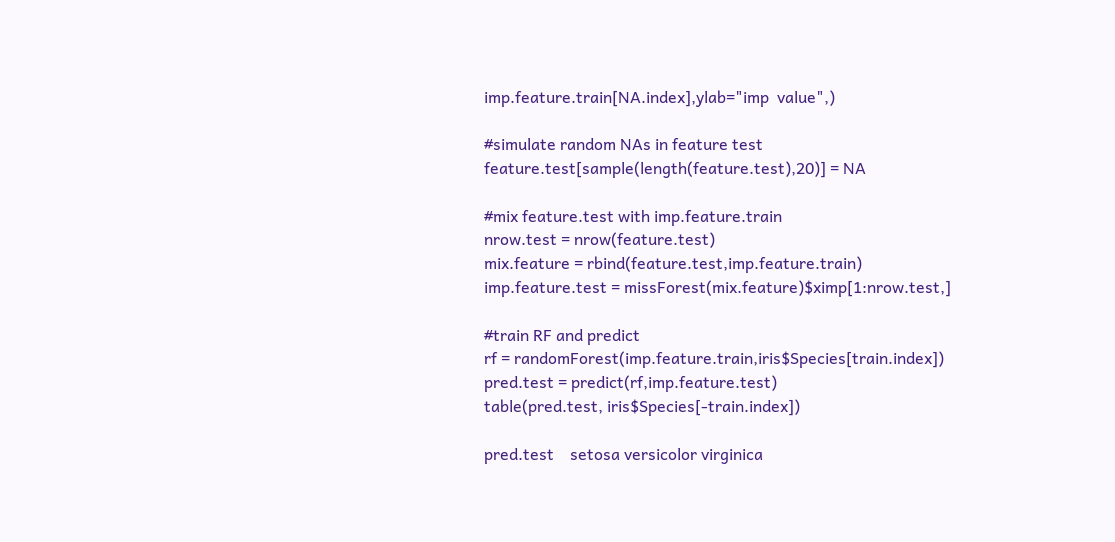imp.feature.train[NA.index],ylab="imp  value",)

#simulate random NAs in feature test
feature.test[sample(length(feature.test),20)] = NA

#mix feature.test with imp.feature.train
nrow.test = nrow(feature.test)
mix.feature = rbind(feature.test,imp.feature.train)
imp.feature.test = missForest(mix.feature)$ximp[1:nrow.test,]

#train RF and predict
rf = randomForest(imp.feature.train,iris$Species[train.index])
pred.test = predict(rf,imp.feature.test)
table(pred.test, iris$Species[-train.index])

pred.test    setosa versicolor virginica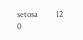setosa         12          0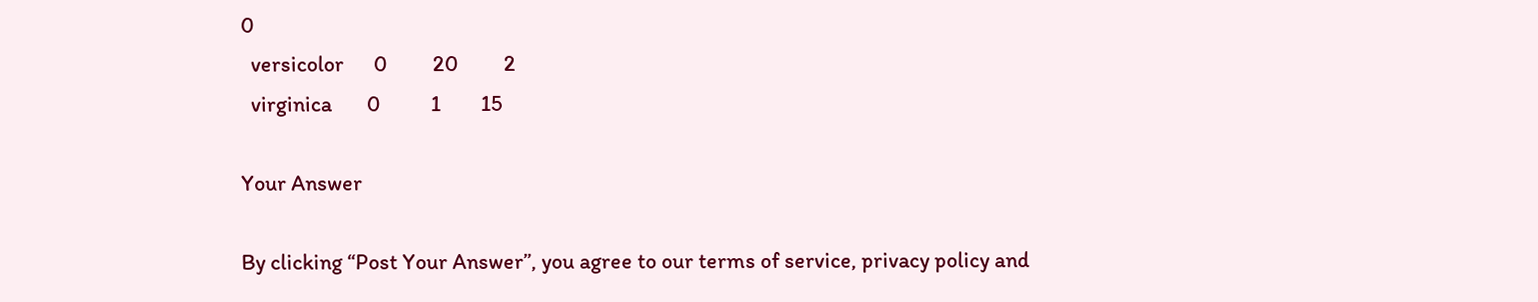0
  versicolor      0         20         2
  virginica       0          1        15

Your Answer

By clicking “Post Your Answer”, you agree to our terms of service, privacy policy and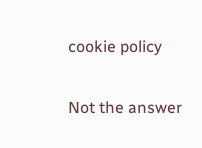cookie policy

Not the answer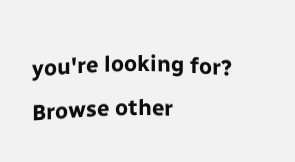you're looking for? Browse other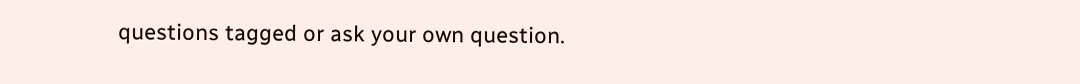questions tagged or ask your own question.